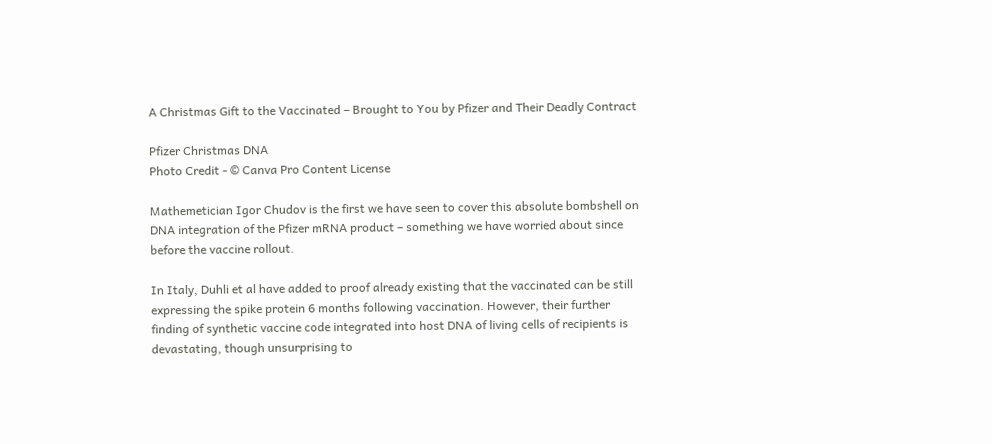A Christmas Gift to the Vaccinated – Brought to You by Pfizer and Their Deadly Contract

Pfizer Christmas DNA
Photo Credit - © Canva Pro Content License

Mathemetician Igor Chudov is the first we have seen to cover this absolute bombshell on DNA integration of the Pfizer mRNA product – something we have worried about since before the vaccine rollout.

In Italy, Duhli et al have added to proof already existing that the vaccinated can be still expressing the spike protein 6 months following vaccination. However, their further finding of synthetic vaccine code integrated into host DNA of living cells of recipients is devastating, though unsurprising to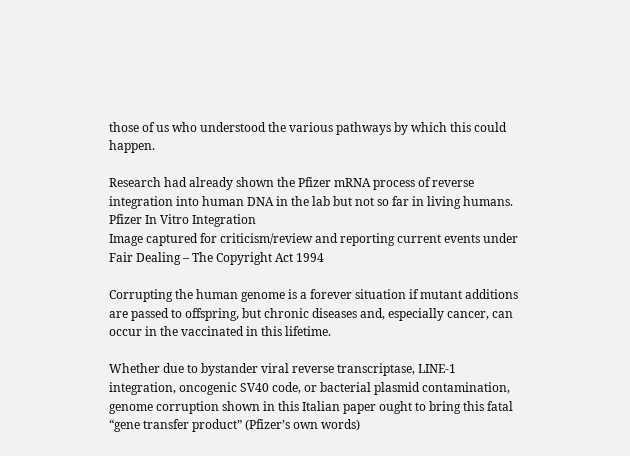those of us who understood the various pathways by which this could happen.

Research had already shown the Pfizer mRNA process of reverse integration into human DNA in the lab but not so far in living humans.
Pfizer In Vitro Integration
Image captured for criticism/review and reporting current events under Fair Dealing – The Copyright Act 1994

Corrupting the human genome is a forever situation if mutant additions are passed to offspring, but chronic diseases and, especially cancer, can occur in the vaccinated in this lifetime.

Whether due to bystander viral reverse transcriptase, LINE-1 integration, oncogenic SV40 code, or bacterial plasmid contamination, genome corruption shown in this Italian paper ought to bring this fatal “gene transfer product” (Pfizer’s own words)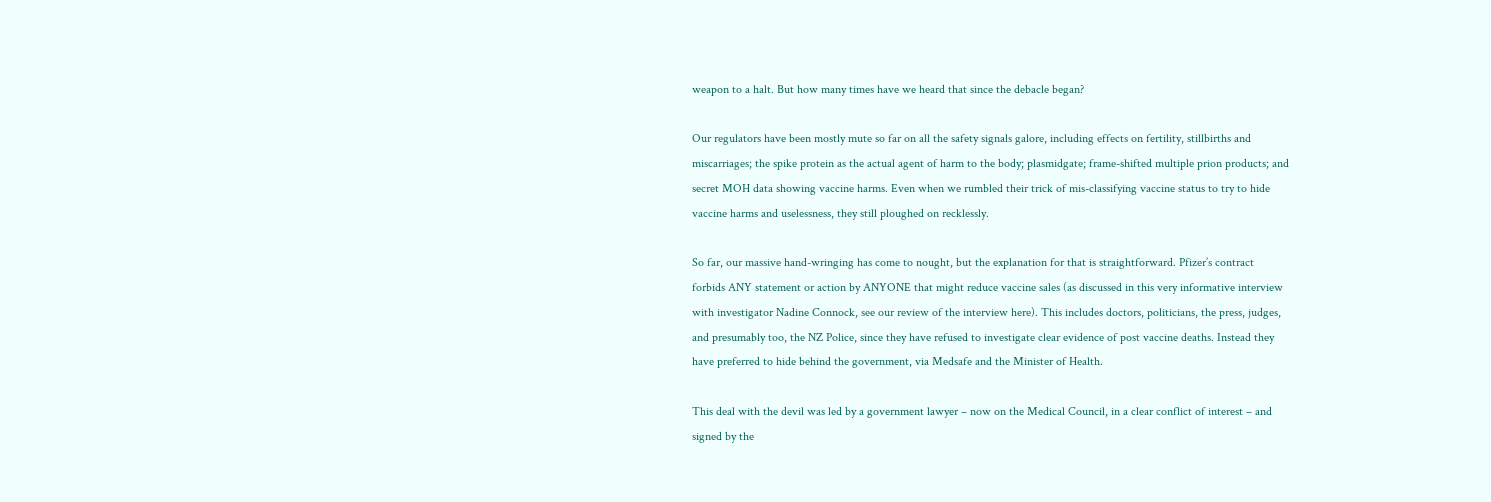weapon to a halt. But how many times have we heard that since the debacle began?

Our regulators have been mostly mute so far on all the safety signals galore, including effects on fertility, stillbirths and miscarriages; the spike protein as the actual agent of harm to the body; plasmidgate; frame-shifted multiple prion products; and secret MOH data showing vaccine harms. Even when we rumbled their trick of mis-classifying vaccine status to try to hide vaccine harms and uselessness, they still ploughed on recklessly.

So far, our massive hand-wringing has come to nought, but the explanation for that is straightforward. Pfizer’s contract forbids ANY statement or action by ANYONE that might reduce vaccine sales (as discussed in this very informative interview with investigator Nadine Connock, see our review of the interview here). This includes doctors, politicians, the press, judges, and presumably too, the NZ Police, since they have refused to investigate clear evidence of post vaccine deaths. Instead they have preferred to hide behind the government, via Medsafe and the Minister of Health.

This deal with the devil was led by a government lawyer – now on the Medical Council, in a clear conflict of interest – and signed by the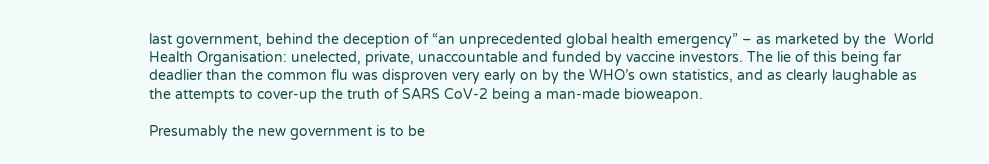last government, behind the deception of “an unprecedented global health emergency” – as marketed by the  World Health Organisation: unelected, private, unaccountable and funded by vaccine investors. The lie of this being far deadlier than the common flu was disproven very early on by the WHO’s own statistics, and as clearly laughable as the attempts to cover-up the truth of SARS CoV-2 being a man-made bioweapon.

Presumably the new government is to be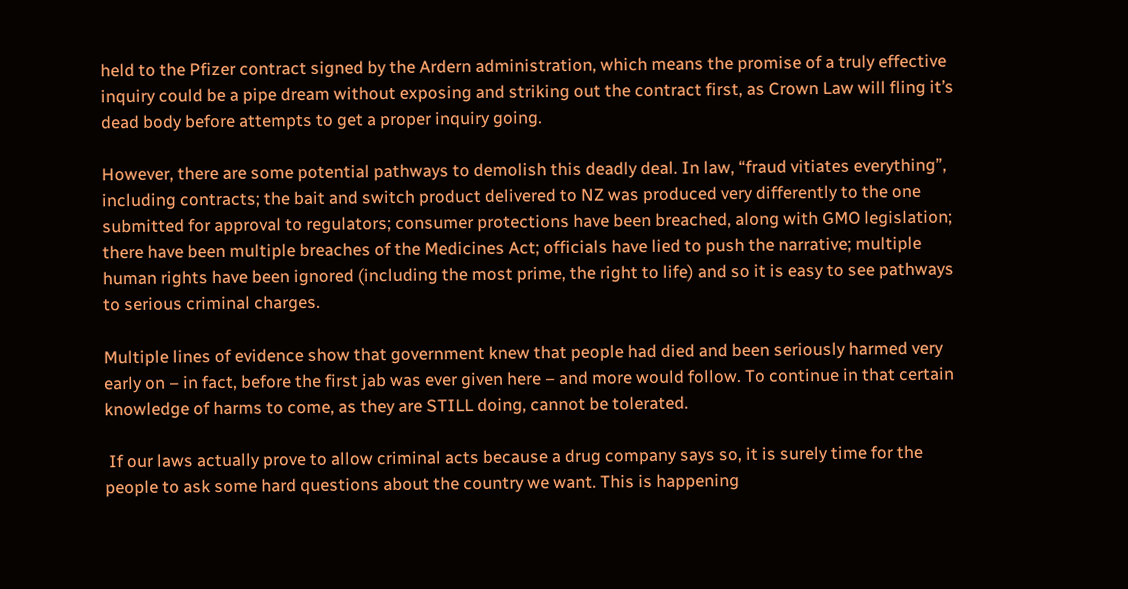held to the Pfizer contract signed by the Ardern administration, which means the promise of a truly effective inquiry could be a pipe dream without exposing and striking out the contract first, as Crown Law will fling it’s dead body before attempts to get a proper inquiry going.

However, there are some potential pathways to demolish this deadly deal. In law, “fraud vitiates everything”, including contracts; the bait and switch product delivered to NZ was produced very differently to the one submitted for approval to regulators; consumer protections have been breached, along with GMO legislation; there have been multiple breaches of the Medicines Act; officials have lied to push the narrative; multiple human rights have been ignored (including the most prime, the right to life) and so it is easy to see pathways to serious criminal charges.

Multiple lines of evidence show that government knew that people had died and been seriously harmed very early on – in fact, before the first jab was ever given here – and more would follow. To continue in that certain knowledge of harms to come, as they are STILL doing, cannot be tolerated.

 If our laws actually prove to allow criminal acts because a drug company says so, it is surely time for the people to ask some hard questions about the country we want. This is happening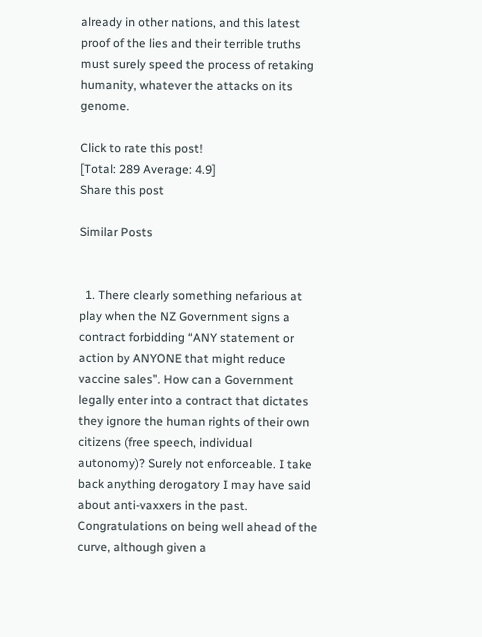already in other nations, and this latest proof of the lies and their terrible truths must surely speed the process of retaking humanity, whatever the attacks on its genome.

Click to rate this post!
[Total: 289 Average: 4.9]
Share this post

Similar Posts


  1. There clearly something nefarious at play when the NZ Government signs a contract forbidding “ANY statement or action by ANYONE that might reduce vaccine sales”. How can a Government legally enter into a contract that dictates they ignore the human rights of their own citizens (free speech, individual autonomy)? Surely not enforceable. I take back anything derogatory I may have said about anti-vaxxers in the past. Congratulations on being well ahead of the curve, although given a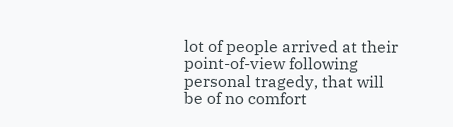lot of people arrived at their point-of-view following personal tragedy, that will be of no comfort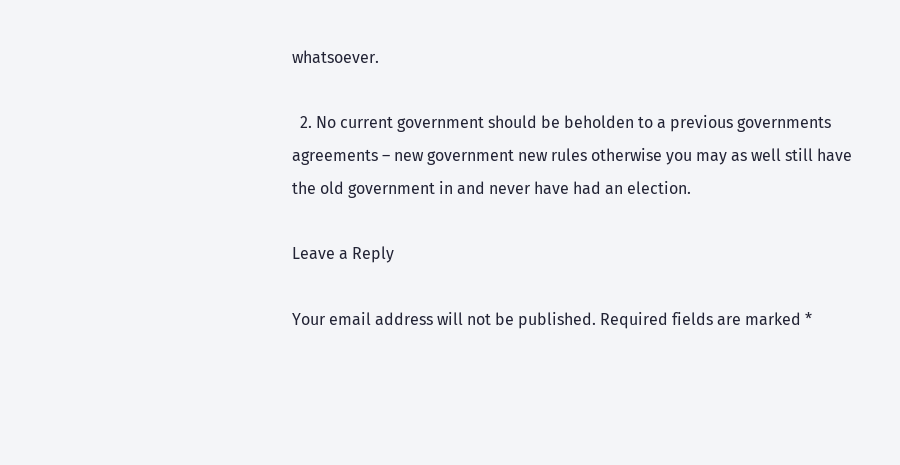whatsoever.

  2. No current government should be beholden to a previous governments agreements – new government new rules otherwise you may as well still have the old government in and never have had an election.

Leave a Reply

Your email address will not be published. Required fields are marked *